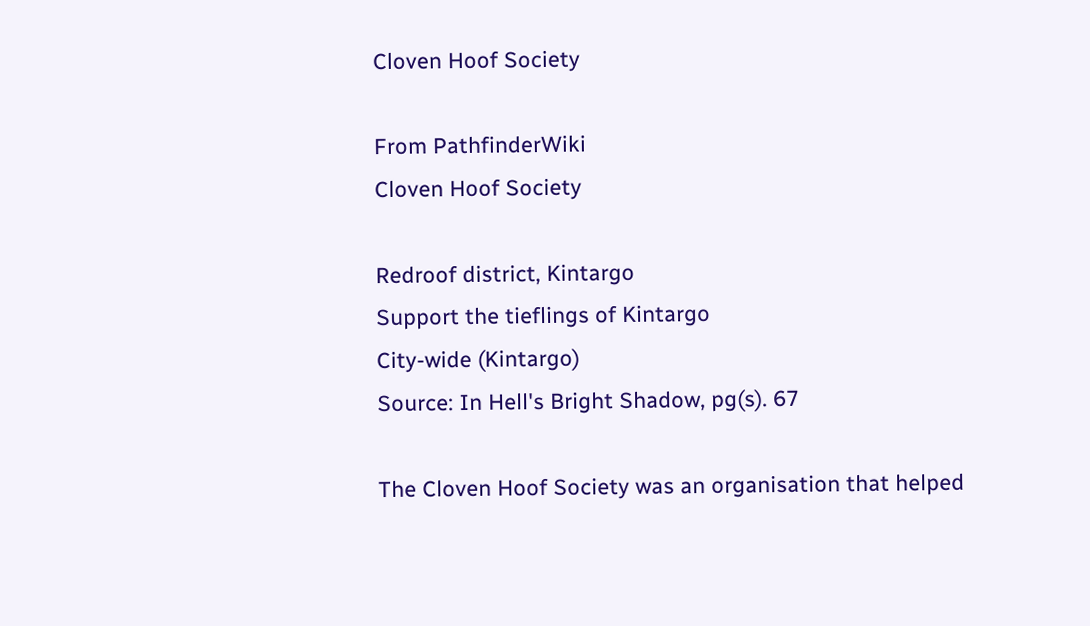Cloven Hoof Society

From PathfinderWiki
Cloven Hoof Society

Redroof district, Kintargo
Support the tieflings of Kintargo
City-wide (Kintargo)
Source: In Hell's Bright Shadow, pg(s). 67

The Cloven Hoof Society was an organisation that helped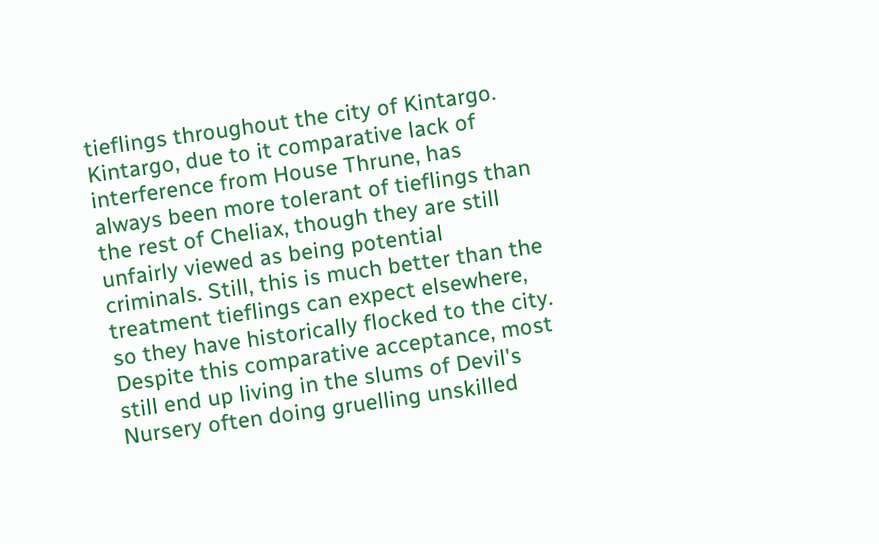tieflings throughout the city of Kintargo. Kintargo, due to it comparative lack of interference from House Thrune, has always been more tolerant of tieflings than the rest of Cheliax, though they are still unfairly viewed as being potential criminals. Still, this is much better than the treatment tieflings can expect elsewhere, so they have historically flocked to the city. Despite this comparative acceptance, most still end up living in the slums of Devil's Nursery often doing gruelling unskilled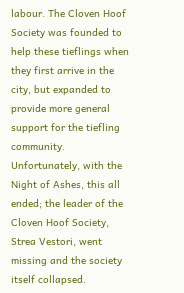labour. The Cloven Hoof Society was founded to help these tieflings when they first arrive in the city, but expanded to provide more general support for the tiefling community. Unfortunately, with the Night of Ashes, this all ended; the leader of the Cloven Hoof Society, Strea Vestori, went missing and the society itself collapsed.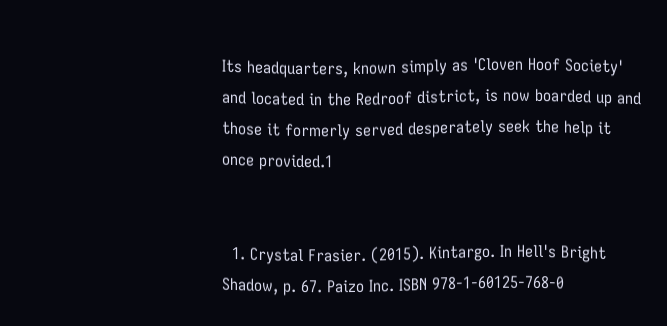Its headquarters, known simply as 'Cloven Hoof Society' and located in the Redroof district, is now boarded up and those it formerly served desperately seek the help it once provided.1


  1. Crystal Frasier. (2015). Kintargo. In Hell's Bright Shadow, p. 67. Paizo Inc. ISBN 978-1-60125-768-0